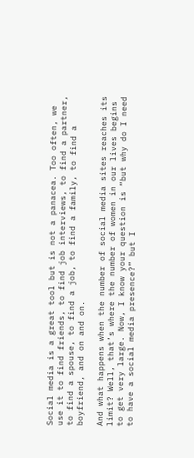Social media is a great tool but is not a panacea. Too often, we use it to find friends, to find job interviews, to find a partner, to find a spouse, to find a job, to find a family, to find a boyfriend, and on and on.

And what happens when the number of social media sites reaches its limit? Well, that’s where the number of women in our lives begins to get very large. Now, I know your question is “but why do I need to have a social media presence?” but I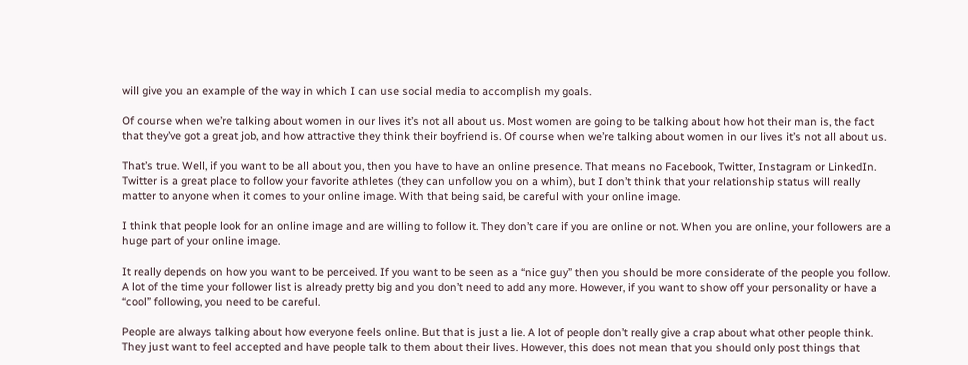will give you an example of the way in which I can use social media to accomplish my goals.

Of course when we’re talking about women in our lives it’s not all about us. Most women are going to be talking about how hot their man is, the fact that they’ve got a great job, and how attractive they think their boyfriend is. Of course when we’re talking about women in our lives it’s not all about us.

That’s true. Well, if you want to be all about you, then you have to have an online presence. That means no Facebook, Twitter, Instagram or LinkedIn. Twitter is a great place to follow your favorite athletes (they can unfollow you on a whim), but I don’t think that your relationship status will really matter to anyone when it comes to your online image. With that being said, be careful with your online image.

I think that people look for an online image and are willing to follow it. They don’t care if you are online or not. When you are online, your followers are a huge part of your online image.

It really depends on how you want to be perceived. If you want to be seen as a “nice guy” then you should be more considerate of the people you follow. A lot of the time your follower list is already pretty big and you don’t need to add any more. However, if you want to show off your personality or have a “cool” following, you need to be careful.

People are always talking about how everyone feels online. But that is just a lie. A lot of people don’t really give a crap about what other people think. They just want to feel accepted and have people talk to them about their lives. However, this does not mean that you should only post things that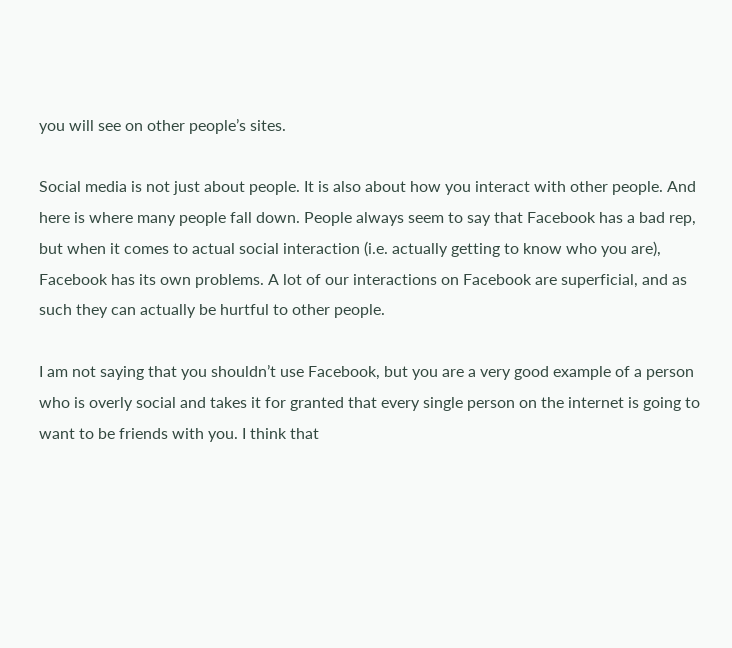you will see on other people’s sites.

Social media is not just about people. It is also about how you interact with other people. And here is where many people fall down. People always seem to say that Facebook has a bad rep, but when it comes to actual social interaction (i.e. actually getting to know who you are), Facebook has its own problems. A lot of our interactions on Facebook are superficial, and as such they can actually be hurtful to other people.

I am not saying that you shouldn’t use Facebook, but you are a very good example of a person who is overly social and takes it for granted that every single person on the internet is going to want to be friends with you. I think that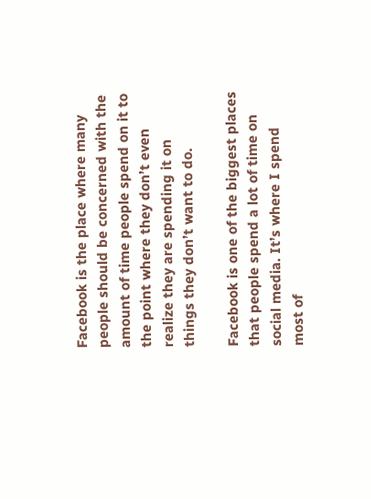Facebook is the place where many people should be concerned with the amount of time people spend on it to the point where they don’t even realize they are spending it on things they don’t want to do.

Facebook is one of the biggest places that people spend a lot of time on social media. It’s where I spend most of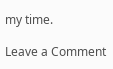my time.

Leave a Comment